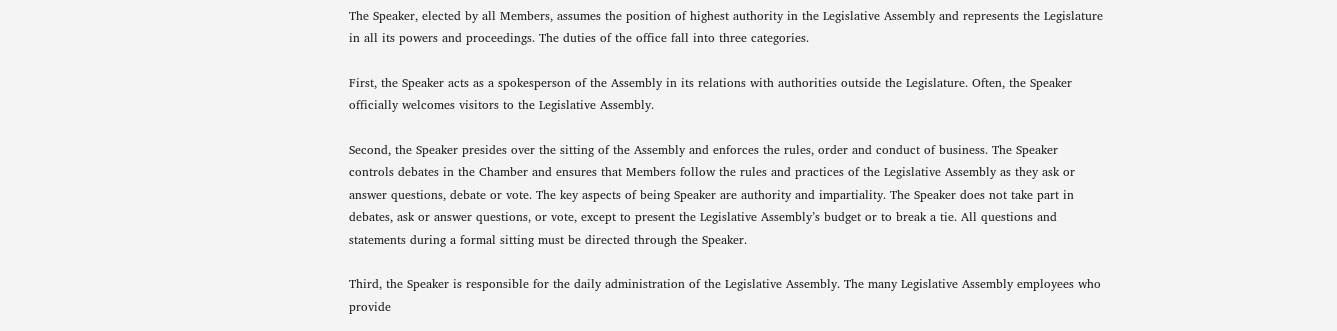The Speaker, elected by all Members, assumes the position of highest authority in the Legislative Assembly and represents the Legislature in all its powers and proceedings. The duties of the office fall into three categories.

First, the Speaker acts as a spokesperson of the Assembly in its relations with authorities outside the Legislature. Often, the Speaker officially welcomes visitors to the Legislative Assembly.

Second, the Speaker presides over the sitting of the Assembly and enforces the rules, order and conduct of business. The Speaker controls debates in the Chamber and ensures that Members follow the rules and practices of the Legislative Assembly as they ask or answer questions, debate or vote. The key aspects of being Speaker are authority and impartiality. The Speaker does not take part in debates, ask or answer questions, or vote, except to present the Legislative Assembly’s budget or to break a tie. All questions and statements during a formal sitting must be directed through the Speaker.

Third, the Speaker is responsible for the daily administration of the Legislative Assembly. The many Legislative Assembly employees who provide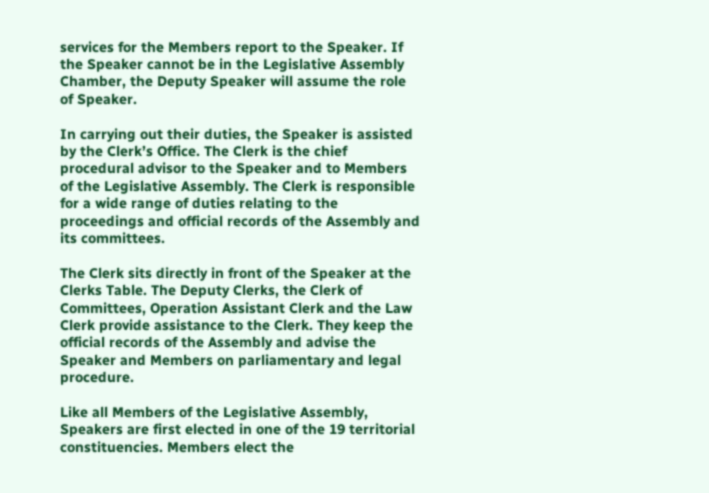services for the Members report to the Speaker. If the Speaker cannot be in the Legislative Assembly Chamber, the Deputy Speaker will assume the role of Speaker.

In carrying out their duties, the Speaker is assisted by the Clerk’s Office. The Clerk is the chief procedural advisor to the Speaker and to Members of the Legislative Assembly. The Clerk is responsible for a wide range of duties relating to the proceedings and official records of the Assembly and its committees.

The Clerk sits directly in front of the Speaker at the Clerks Table. The Deputy Clerks, the Clerk of Committees, Operation Assistant Clerk and the Law Clerk provide assistance to the Clerk. They keep the official records of the Assembly and advise the Speaker and Members on parliamentary and legal procedure.

Like all Members of the Legislative Assembly, Speakers are first elected in one of the 19 territorial constituencies. Members elect the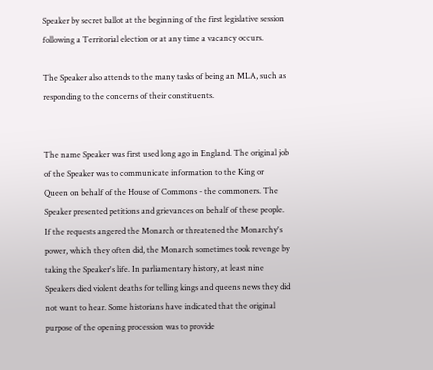Speaker by secret ballot at the beginning of the first legislative session following a Territorial election or at any time a vacancy occurs.

The Speaker also attends to the many tasks of being an MLA, such as responding to the concerns of their constituents.


The name Speaker was first used long ago in England. The original job of the Speaker was to communicate information to the King or Queen on behalf of the House of Commons - the commoners. The Speaker presented petitions and grievances on behalf of these people. If the requests angered the Monarch or threatened the Monarchy's power, which they often did, the Monarch sometimes took revenge by taking the Speaker's life. In parliamentary history, at least nine Speakers died violent deaths for telling kings and queens news they did not want to hear. Some historians have indicated that the original purpose of the opening procession was to provide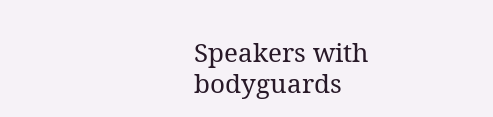Speakers with bodyguards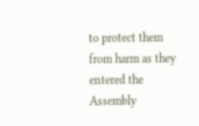to protect them from harm as they entered the Assembly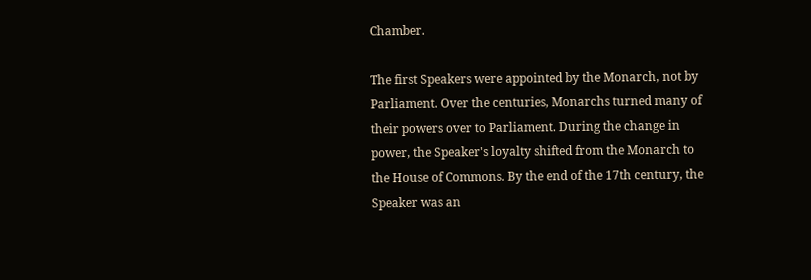Chamber.

The first Speakers were appointed by the Monarch, not by Parliament. Over the centuries, Monarchs turned many of their powers over to Parliament. During the change in power, the Speaker's loyalty shifted from the Monarch to the House of Commons. By the end of the 17th century, the Speaker was an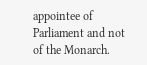appointee of Parliament and not of the Monarch.